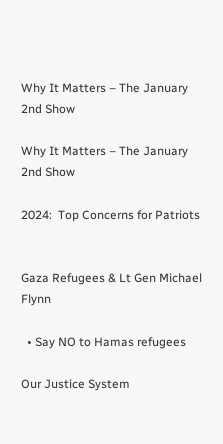Why It Matters – The January 2nd Show

Why It Matters – The January 2nd Show

2024:  Top Concerns for Patriots


Gaza Refugees & Lt Gen Michael Flynn

  • Say NO to Hamas refugees

Our Justice System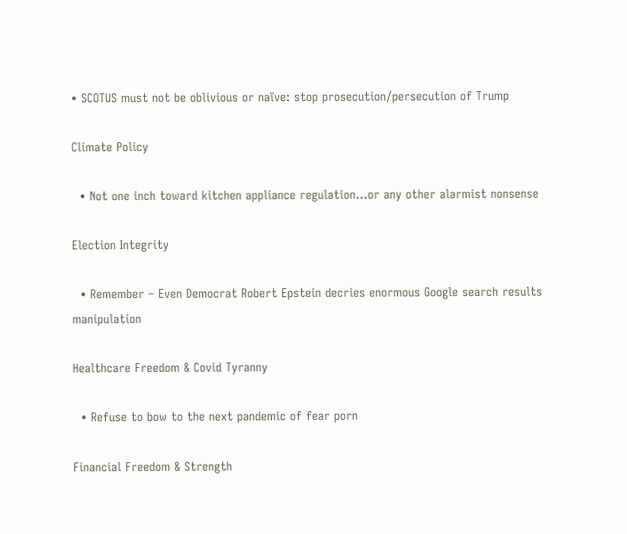• SCOTUS must not be oblivious or naïve: stop prosecution/persecution of Trump

Climate Policy

  • Not one inch toward kitchen appliance regulation…or any other alarmist nonsense

Election Integrity

  • Remember – Even Democrat Robert Epstein decries enormous Google search results manipulation

Healthcare Freedom & Covid Tyranny

  • Refuse to bow to the next pandemic of fear porn

Financial Freedom & Strength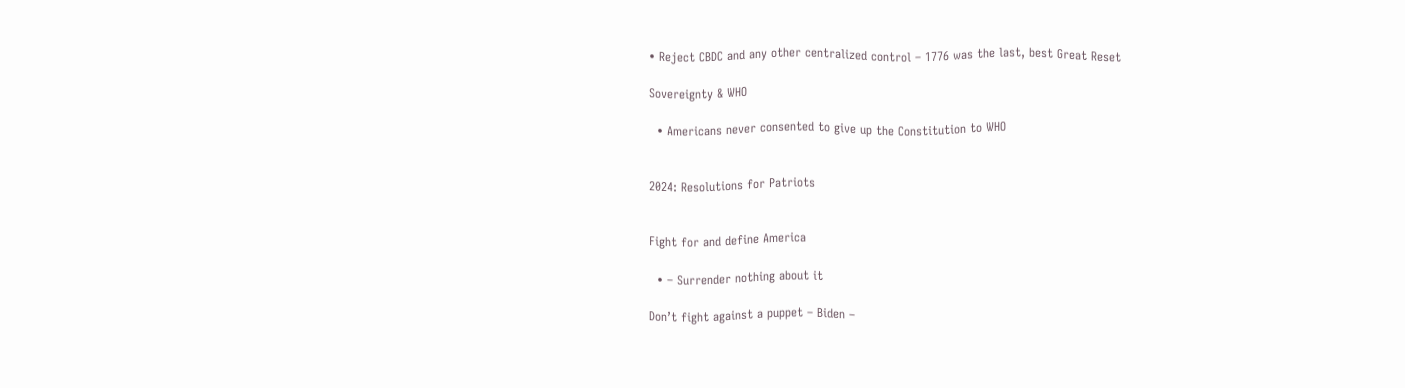• Reject CBDC and any other centralized control – 1776 was the last, best Great Reset

Sovereignty & WHO

  • Americans never consented to give up the Constitution to WHO


2024: Resolutions for Patriots


Fight for and define America

  • – Surrender nothing about it

Don’t fight against a puppet – Biden –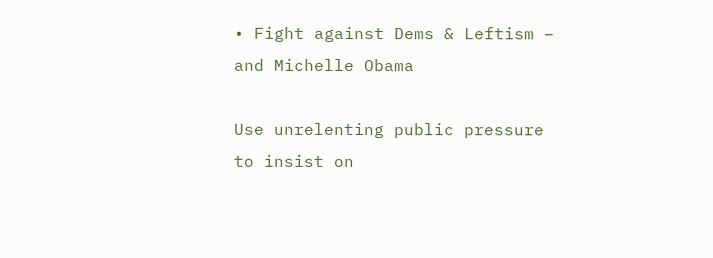• Fight against Dems & Leftism – and Michelle Obama

Use unrelenting public pressure to insist on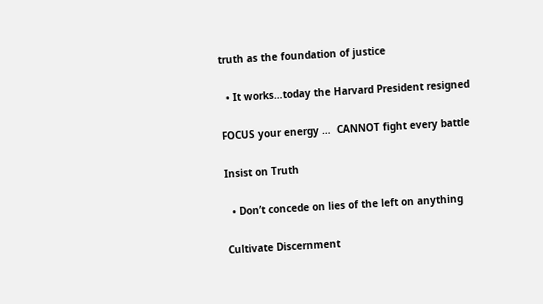truth as the foundation of justice

  • It works…today the Harvard President resigned

FOCUS your energy …  CANNOT fight every battle

Insist on Truth

  • Don’t concede on lies of the left on anything

Cultivate Discernment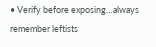• Verify before exposing…always remember leftists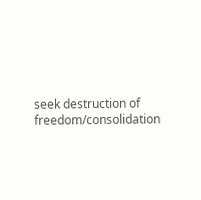seek destruction of freedom/consolidation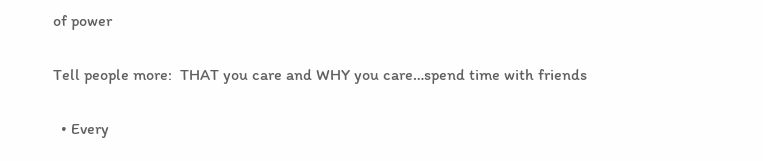of power

Tell people more:  THAT you care and WHY you care…spend time with friends

  • Every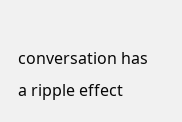conversation has a ripple effect